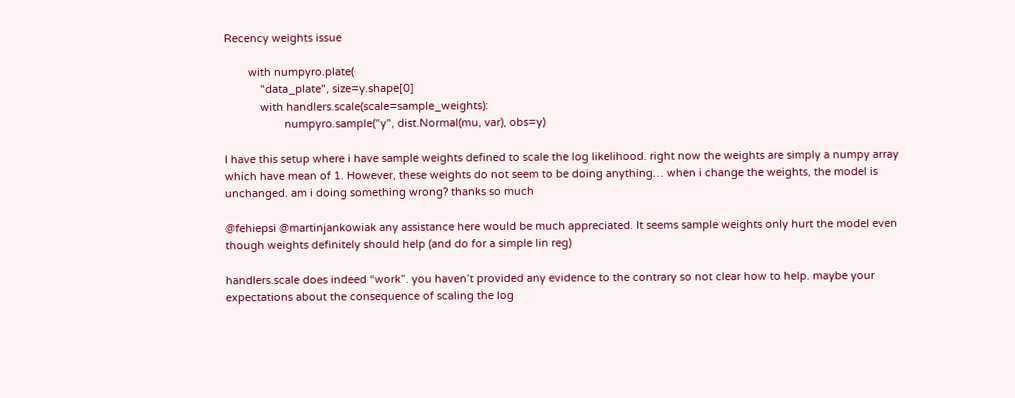Recency weights issue

        with numpyro.plate(
            "data_plate", size=y.shape[0]
            with handlers.scale(scale=sample_weights):
                    numpyro.sample("y", dist.Normal(mu, var), obs=y)

I have this setup where i have sample weights defined to scale the log likelihood. right now the weights are simply a numpy array which have mean of 1. However, these weights do not seem to be doing anything… when i change the weights, the model is unchanged. am i doing something wrong? thanks so much

@fehiepsi @martinjankowiak any assistance here would be much appreciated. It seems sample weights only hurt the model even though weights definitely should help (and do for a simple lin reg)

handlers.scale does indeed “work”. you haven’t provided any evidence to the contrary so not clear how to help. maybe your expectations about the consequence of scaling the log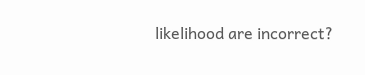likelihood are incorrect?